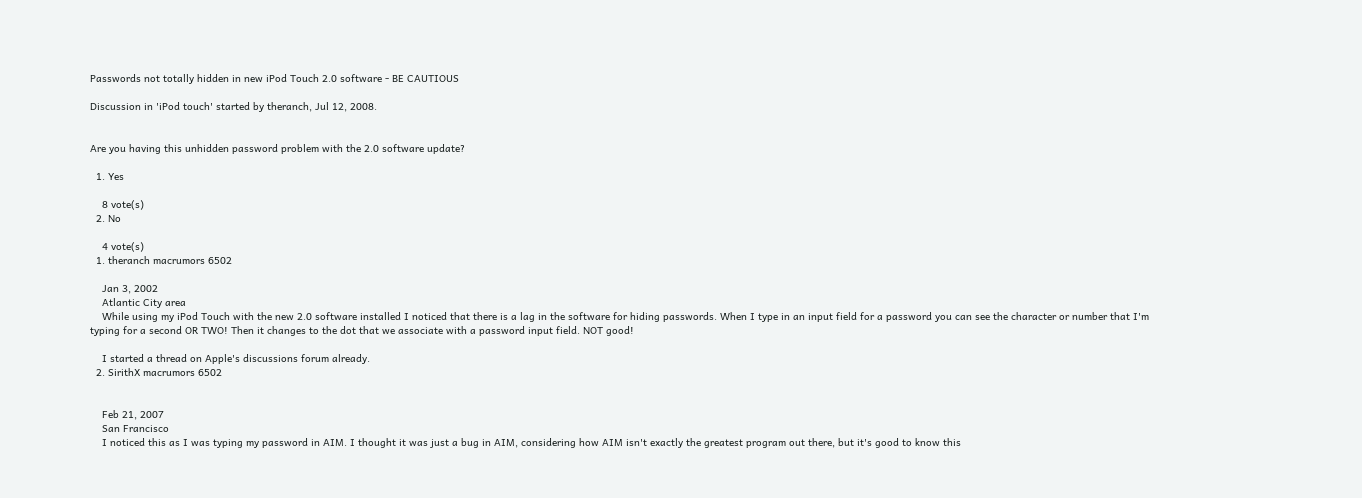Passwords not totally hidden in new iPod Touch 2.0 software - BE CAUTIOUS

Discussion in 'iPod touch' started by theranch, Jul 12, 2008.


Are you having this unhidden password problem with the 2.0 software update?

  1. Yes

    8 vote(s)
  2. No

    4 vote(s)
  1. theranch macrumors 6502

    Jan 3, 2002
    Atlantic City area
    While using my iPod Touch with the new 2.0 software installed I noticed that there is a lag in the software for hiding passwords. When I type in an input field for a password you can see the character or number that I'm typing for a second OR TWO! Then it changes to the dot that we associate with a password input field. NOT good!

    I started a thread on Apple's discussions forum already.
  2. SirithX macrumors 6502


    Feb 21, 2007
    San Francisco
    I noticed this as I was typing my password in AIM. I thought it was just a bug in AIM, considering how AIM isn't exactly the greatest program out there, but it's good to know this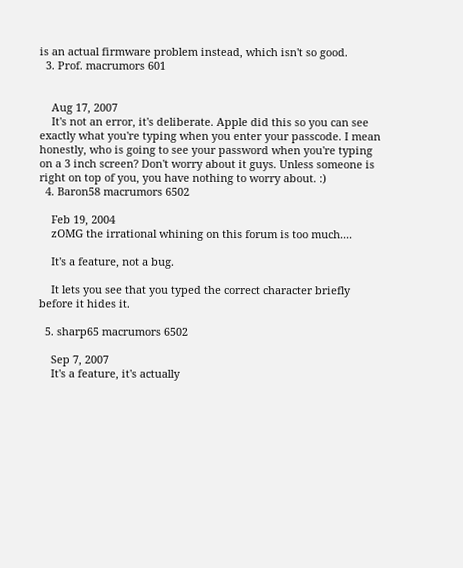is an actual firmware problem instead, which isn't so good.
  3. Prof. macrumors 601


    Aug 17, 2007
    It's not an error, it's deliberate. Apple did this so you can see exactly what you're typing when you enter your passcode. I mean honestly, who is going to see your password when you're typing on a 3 inch screen? Don't worry about it guys. Unless someone is right on top of you, you have nothing to worry about. :)
  4. Baron58 macrumors 6502

    Feb 19, 2004
    zOMG the irrational whining on this forum is too much....

    It's a feature, not a bug.

    It lets you see that you typed the correct character briefly before it hides it.

  5. sharp65 macrumors 6502

    Sep 7, 2007
    It's a feature, it's actually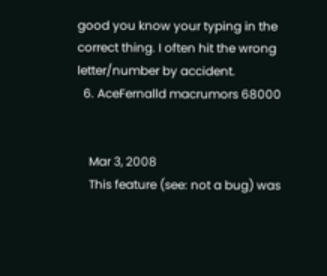good you know your typing in the correct thing. I often hit the wrong letter/number by accident.
  6. AceFernalld macrumors 68000


    Mar 3, 2008
    This feature (see: not a bug) was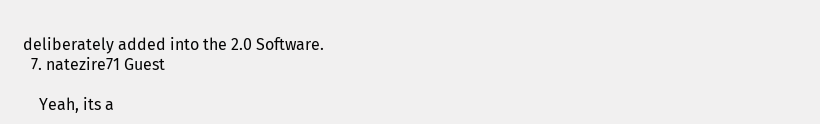deliberately added into the 2.0 Software.
  7. natezire71 Guest

    Yeah, its a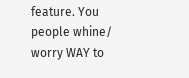feature. You people whine/ worry WAY to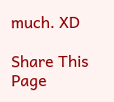much. XD

Share This Page